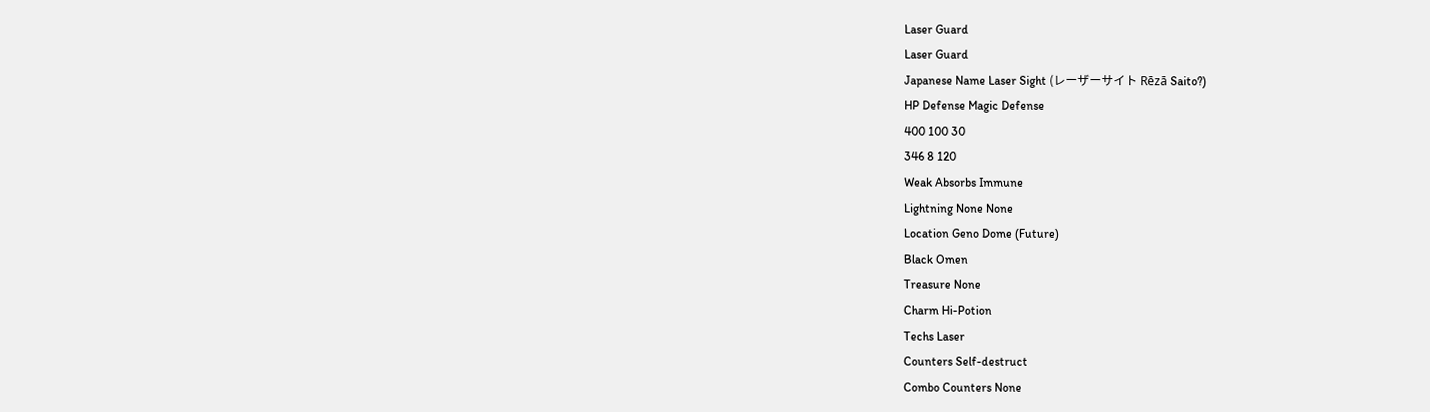Laser Guard
Laser Guard
Japanese Name Laser Sight (レーザーサイト Rēzā Saito?)
HP Defense Magic Defense
400 100 30
346 8 120
Weak Absorbs Immune
Lightning None None
Location Geno Dome (Future)
Black Omen
Treasure None
Charm Hi-Potion
Techs Laser
Counters Self-destruct
Combo Counters None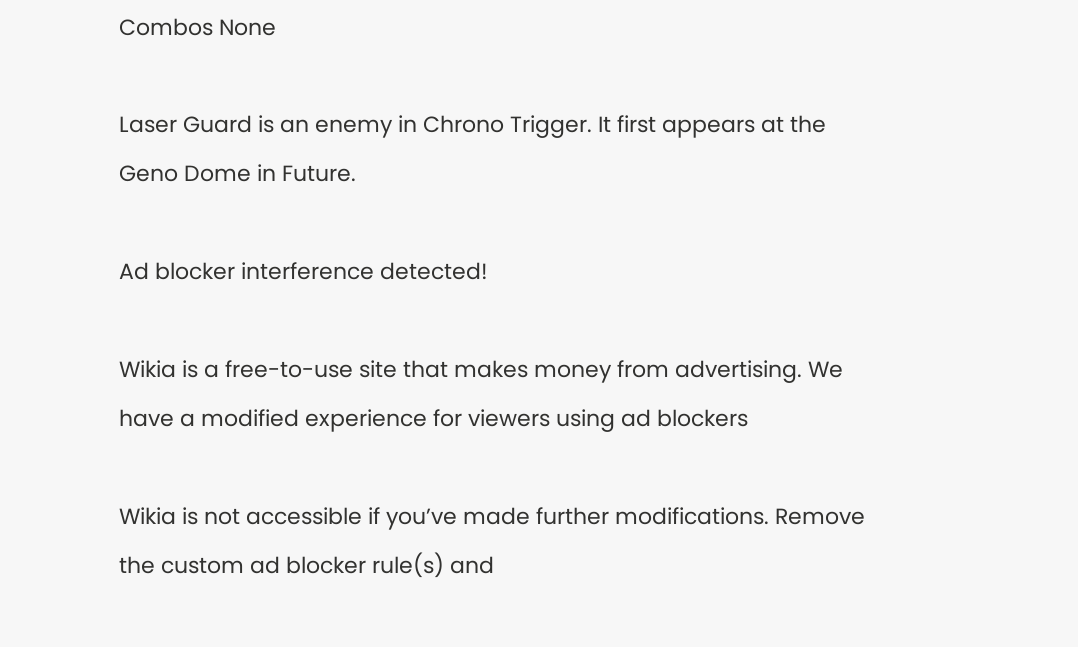Combos None

Laser Guard is an enemy in Chrono Trigger. It first appears at the Geno Dome in Future.

Ad blocker interference detected!

Wikia is a free-to-use site that makes money from advertising. We have a modified experience for viewers using ad blockers

Wikia is not accessible if you’ve made further modifications. Remove the custom ad blocker rule(s) and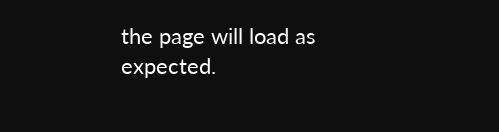the page will load as expected.